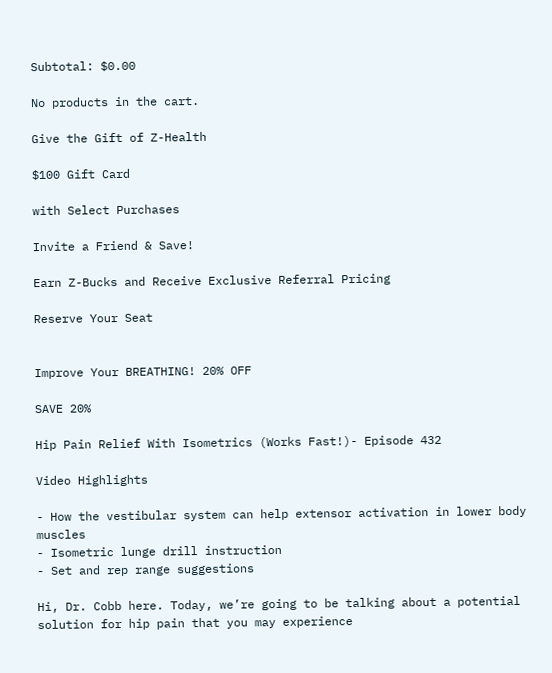Subtotal: $0.00

No products in the cart.

Give the Gift of Z-Health

$100 Gift Card

with Select Purchases

Invite a Friend & Save!

Earn Z-Bucks and Receive Exclusive Referral Pricing

Reserve Your Seat


Improve Your BREATHING! 20% OFF

SAVE 20%

Hip Pain Relief With Isometrics (Works Fast!)- Episode 432

Video Highlights

- How the vestibular system can help extensor activation in lower body muscles
- Isometric lunge drill instruction
- Set and rep range suggestions

Hi, Dr. Cobb here. Today, we’re going to be talking about a potential solution for hip pain that you may experience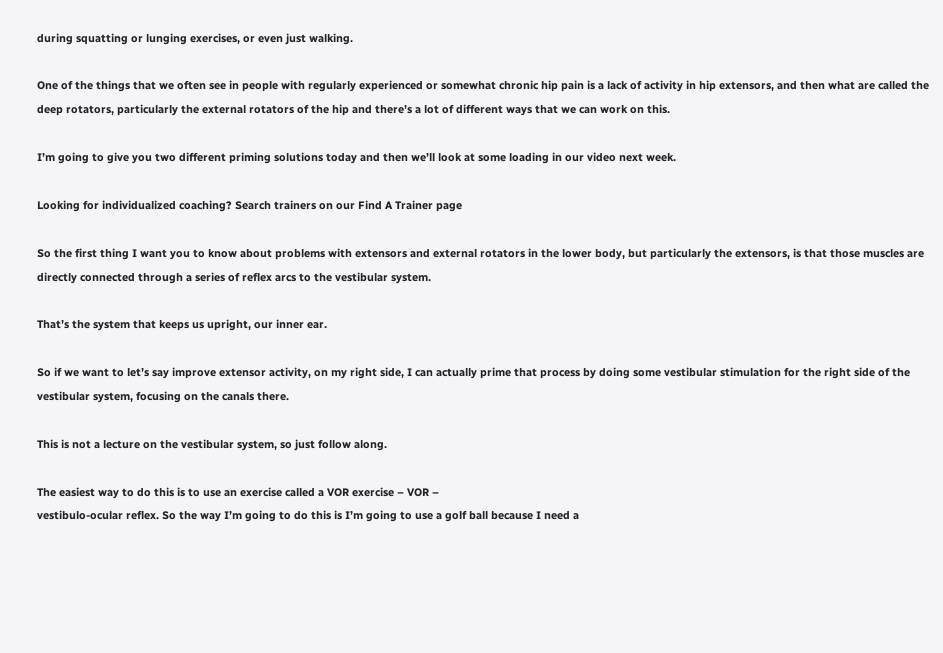during squatting or lunging exercises, or even just walking.

One of the things that we often see in people with regularly experienced or somewhat chronic hip pain is a lack of activity in hip extensors, and then what are called the deep rotators, particularly the external rotators of the hip and there’s a lot of different ways that we can work on this.

I’m going to give you two different priming solutions today and then we’ll look at some loading in our video next week.

Looking for individualized coaching? Search trainers on our Find A Trainer page

So the first thing I want you to know about problems with extensors and external rotators in the lower body, but particularly the extensors, is that those muscles are directly connected through a series of reflex arcs to the vestibular system.

That’s the system that keeps us upright, our inner ear.

So if we want to let’s say improve extensor activity, on my right side, I can actually prime that process by doing some vestibular stimulation for the right side of the vestibular system, focusing on the canals there.

This is not a lecture on the vestibular system, so just follow along.

The easiest way to do this is to use an exercise called a VOR exercise – VOR –
vestibulo-ocular reflex. So the way I’m going to do this is I’m going to use a golf ball because I need a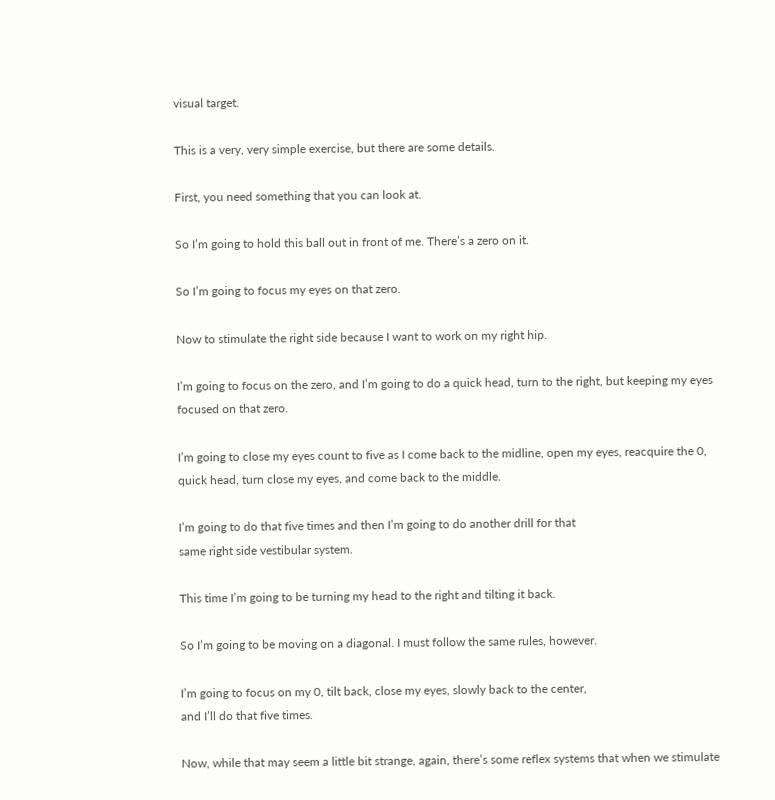visual target.

This is a very, very simple exercise, but there are some details.

First, you need something that you can look at.

So I’m going to hold this ball out in front of me. There’s a zero on it.

So I’m going to focus my eyes on that zero.

Now to stimulate the right side because I want to work on my right hip.

I’m going to focus on the zero, and I’m going to do a quick head, turn to the right, but keeping my eyes focused on that zero.

I’m going to close my eyes count to five as I come back to the midline, open my eyes, reacquire the 0, quick head, turn close my eyes, and come back to the middle.

I’m going to do that five times and then I’m going to do another drill for that
same right side vestibular system.

This time I’m going to be turning my head to the right and tilting it back.

So I’m going to be moving on a diagonal. I must follow the same rules, however.

I’m going to focus on my 0, tilt back, close my eyes, slowly back to the center,
and I’ll do that five times.

Now, while that may seem a little bit strange, again, there’s some reflex systems that when we stimulate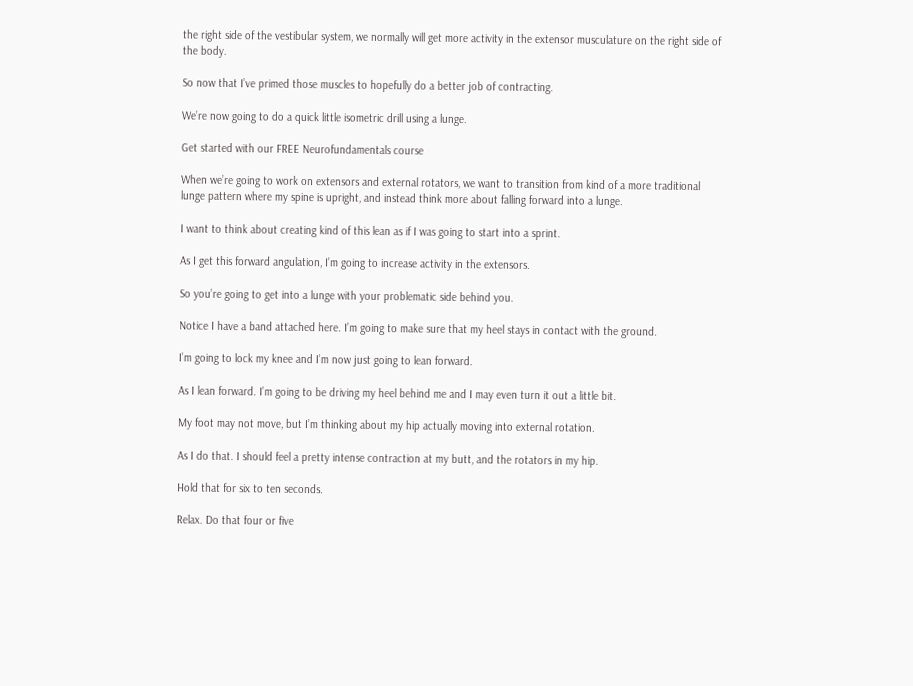the right side of the vestibular system, we normally will get more activity in the extensor musculature on the right side of the body.

So now that I’ve primed those muscles to hopefully do a better job of contracting.

We’re now going to do a quick little isometric drill using a lunge.

Get started with our FREE Neurofundamentals course

When we’re going to work on extensors and external rotators, we want to transition from kind of a more traditional lunge pattern where my spine is upright, and instead think more about falling forward into a lunge.

I want to think about creating kind of this lean as if I was going to start into a sprint.

As I get this forward angulation, I’m going to increase activity in the extensors.

So you’re going to get into a lunge with your problematic side behind you.

Notice I have a band attached here. I’m going to make sure that my heel stays in contact with the ground.

I’m going to lock my knee and I’m now just going to lean forward.

As I lean forward. I’m going to be driving my heel behind me and I may even turn it out a little bit.

My foot may not move, but I’m thinking about my hip actually moving into external rotation.

As I do that. I should feel a pretty intense contraction at my butt, and the rotators in my hip.

Hold that for six to ten seconds.

Relax. Do that four or five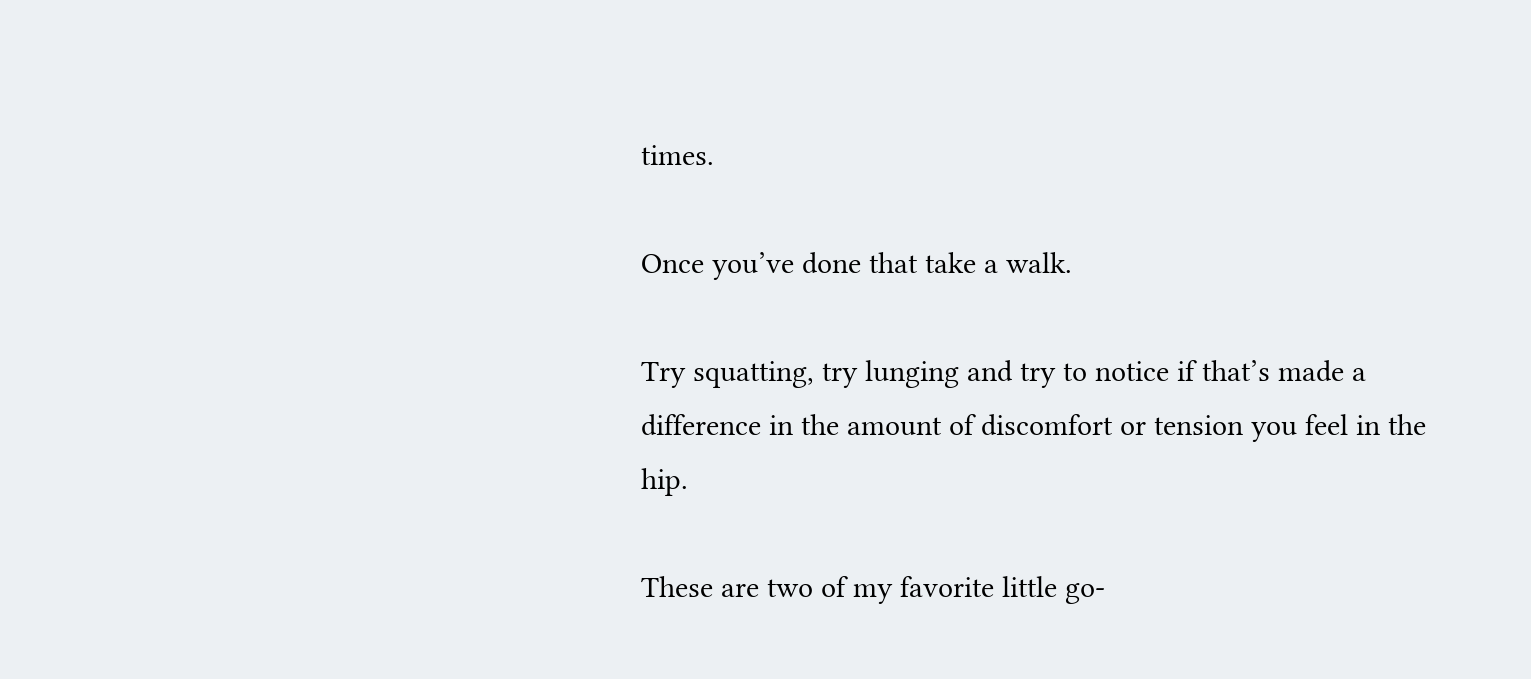times.

Once you’ve done that take a walk.

Try squatting, try lunging and try to notice if that’s made a difference in the amount of discomfort or tension you feel in the hip.

These are two of my favorite little go-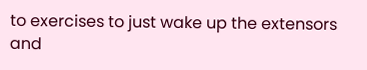to exercises to just wake up the extensors and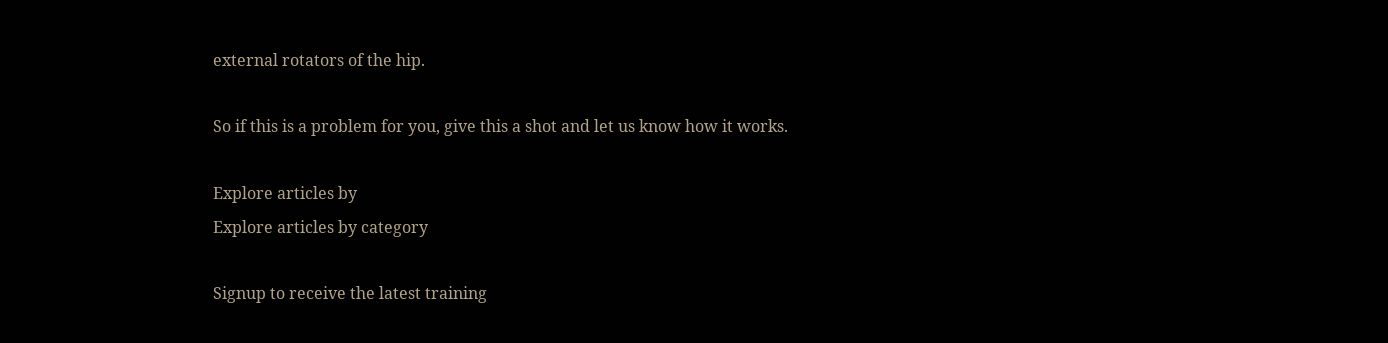external rotators of the hip.

So if this is a problem for you, give this a shot and let us know how it works.

Explore articles by
Explore articles by category

Signup to receive the latest training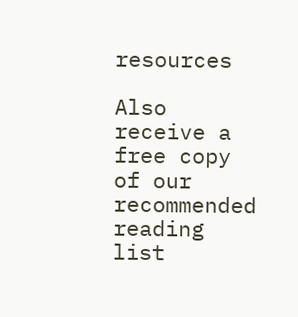resources

Also receive a free copy of our recommended reading list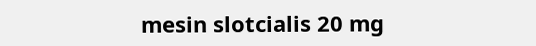mesin slotcialis 20 mg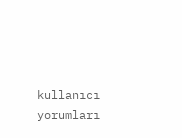kullanıcı yorumları